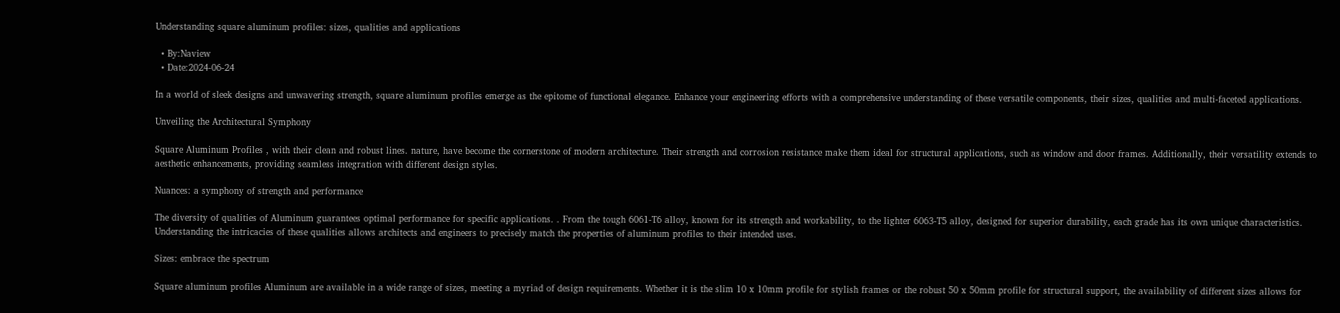Understanding square aluminum profiles: sizes, qualities and applications

  • By:Naview
  • Date:2024-06-24

In a world of sleek designs and unwavering strength, square aluminum profiles emerge as the epitome of functional elegance. Enhance your engineering efforts with a comprehensive understanding of these versatile components, their sizes, qualities and multi-faceted applications.

Unveiling the Architectural Symphony

Square Aluminum Profiles , with their clean and robust lines. nature, have become the cornerstone of modern architecture. Their strength and corrosion resistance make them ideal for structural applications, such as window and door frames. Additionally, their versatility extends to aesthetic enhancements, providing seamless integration with different design styles.

Nuances: a symphony of strength and performance

The diversity of qualities of Aluminum guarantees optimal performance for specific applications. . From the tough 6061-T6 alloy, known for its strength and workability, to the lighter 6063-T5 alloy, designed for superior durability, each grade has its own unique characteristics. Understanding the intricacies of these qualities allows architects and engineers to precisely match the properties of aluminum profiles to their intended uses.

Sizes: embrace the spectrum

Square aluminum profiles Aluminum are available in a wide range of sizes, meeting a myriad of design requirements. Whether it is the slim 10 x 10mm profile for stylish frames or the robust 50 x 50mm profile for structural support, the availability of different sizes allows for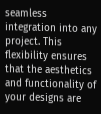seamless integration into any project. This flexibility ensures that the aesthetics and functionality of your designs are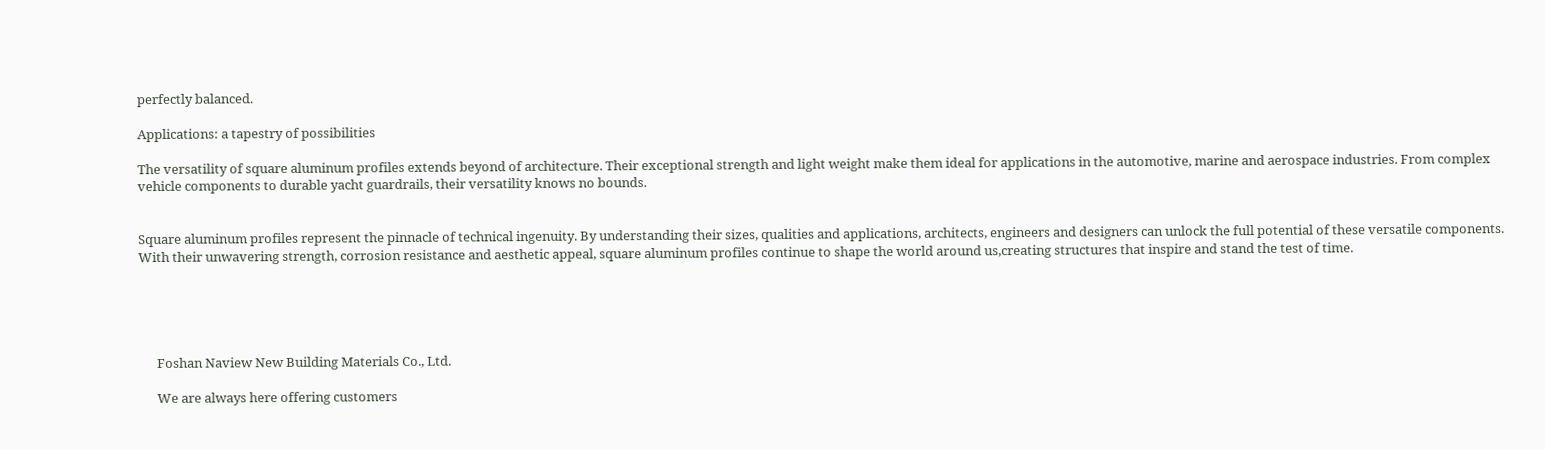perfectly balanced.

Applications: a tapestry of possibilities

The versatility of square aluminum profiles extends beyond of architecture. Their exceptional strength and light weight make them ideal for applications in the automotive, marine and aerospace industries. From complex vehicle components to durable yacht guardrails, their versatility knows no bounds.


Square aluminum profiles represent the pinnacle of technical ingenuity. By understanding their sizes, qualities and applications, architects, engineers and designers can unlock the full potential of these versatile components. With their unwavering strength, corrosion resistance and aesthetic appeal, square aluminum profiles continue to shape the world around us,creating structures that inspire and stand the test of time.





      Foshan Naview New Building Materials Co., Ltd.

      We are always here offering customers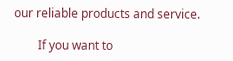our reliable products and service.

        If you want to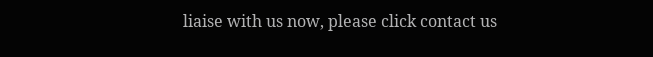liaise with us now, please click contact us